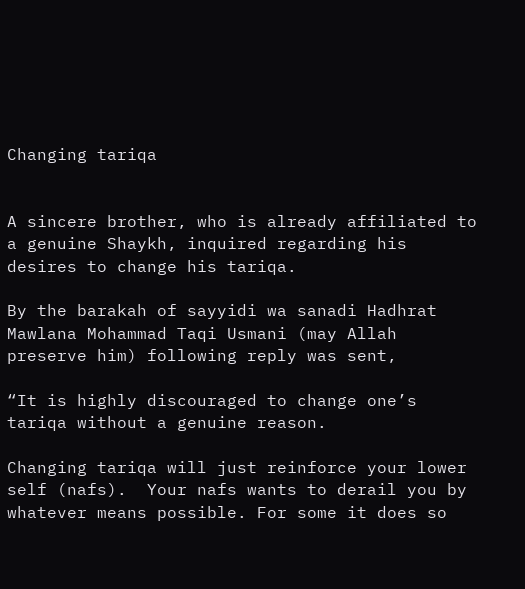Changing tariqa


A sincere brother, who is already affiliated to a genuine Shaykh, inquired regarding his desires to change his tariqa.

By the barakah of sayyidi wa sanadi Hadhrat Mawlana Mohammad Taqi Usmani (may Allah preserve him) following reply was sent,

“It is highly discouraged to change one’s tariqa without a genuine reason.

Changing tariqa will just reinforce your lower self (nafs).  Your nafs wants to derail you by whatever means possible. For some it does so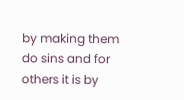by making them do sins and for others it is by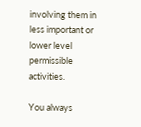involving them in less important or lower level permissible activities.

You always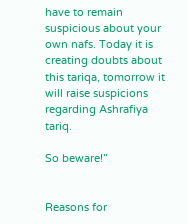have to remain suspicious about your own nafs. Today it is creating doubts about this tariqa, tomorrow it will raise suspicions regarding Ashrafiya tariq.

So beware!”


Reasons for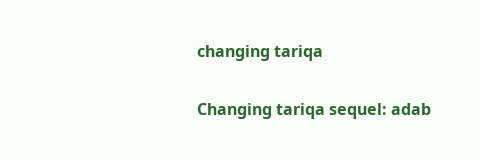changing tariqa

Changing tariqa sequel: adab